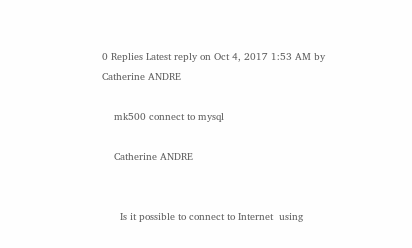0 Replies Latest reply on Oct 4, 2017 1:53 AM by Catherine ANDRE

    mk500 connect to mysql

    Catherine ANDRE


      Is it possible to connect to Internet  using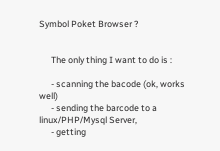Symbol Poket Browser ?


      The only thing I want to do is :

      - scanning the bacode (ok, works well)
      - sending the barcode to a linux/PHP/Mysql Server,
      - getting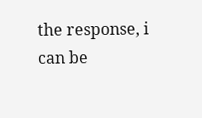the response, i can be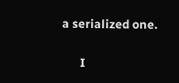a serialized one.


      I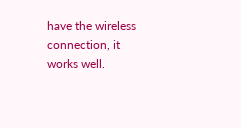have the wireless connection, it works well.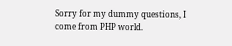Sorry for my dummy questions, I come from PHP world.